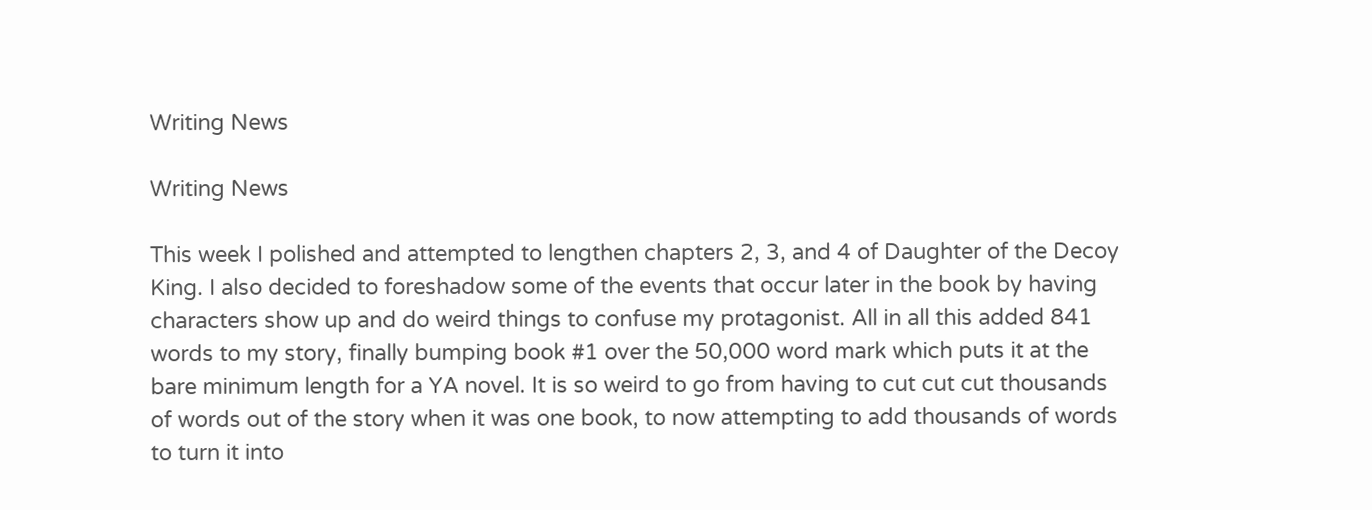Writing News

Writing News

This week I polished and attempted to lengthen chapters 2, 3, and 4 of Daughter of the Decoy King. I also decided to foreshadow some of the events that occur later in the book by having characters show up and do weird things to confuse my protagonist. All in all this added 841 words to my story, finally bumping book #1 over the 50,000 word mark which puts it at the bare minimum length for a YA novel. It is so weird to go from having to cut cut cut thousands of words out of the story when it was one book, to now attempting to add thousands of words to turn it into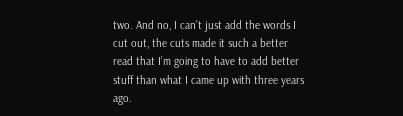two. And no, I can’t just add the words I cut out, the cuts made it such a better read that I’m going to have to add better stuff than what I came up with three years ago.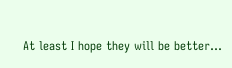At least I hope they will be better…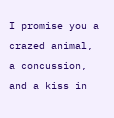I promise you a crazed animal, a concussion, and a kiss in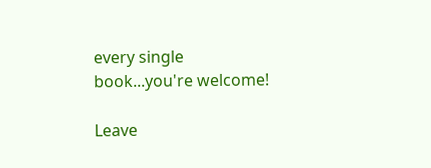every single book...you're welcome!

Leave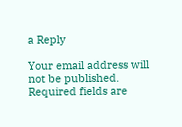a Reply

Your email address will not be published. Required fields are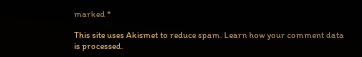marked *

This site uses Akismet to reduce spam. Learn how your comment data is processed.